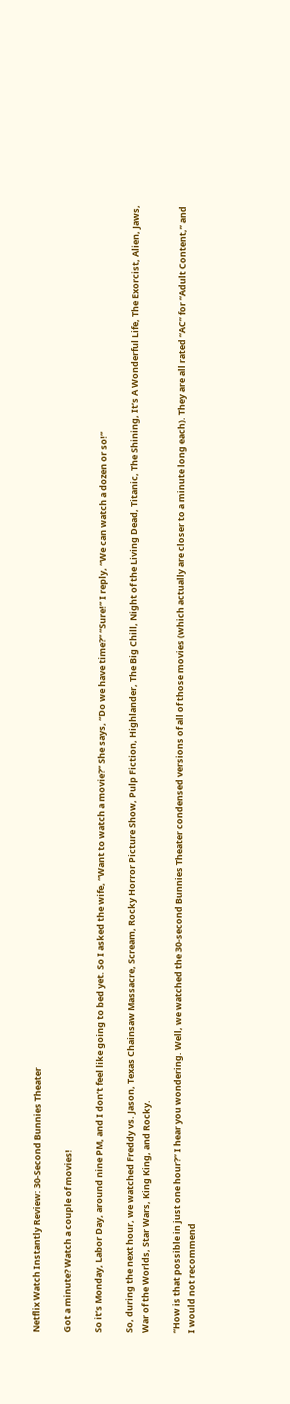Netflix Watch Instantly Review: 30-Second Bunnies Theater

Got a minute? Watch a couple of movies!

So it’s Monday, Labor Day, around nine PM, and I don’t feel like going to bed yet. So I asked the wife, “Want to watch a movie?” She says, “Do we have time?” “Sure!” I reply, “We can watch a dozen or so!”

So, during the next hour, we watched Freddy vs. Jason, Texas Chainsaw Massacre, Scream, Rocky Horror Picture Show, Pulp Fiction, Highlander, The Big Chill, Night of the Living Dead, Titanic, The Shining, It’s A Wonderful Life, The Exorcist, Alien, Jaws, War of the Worlds, Star Wars, King King, and Rocky.

“How is that possible in just one hour?” I hear you wondering. Well, we watched the 30-second Bunnies Theater condensed versions of all of those movies (which actually are closer to a minute long each). They are all rated “AC” for “Adult Content,” and I would not recommend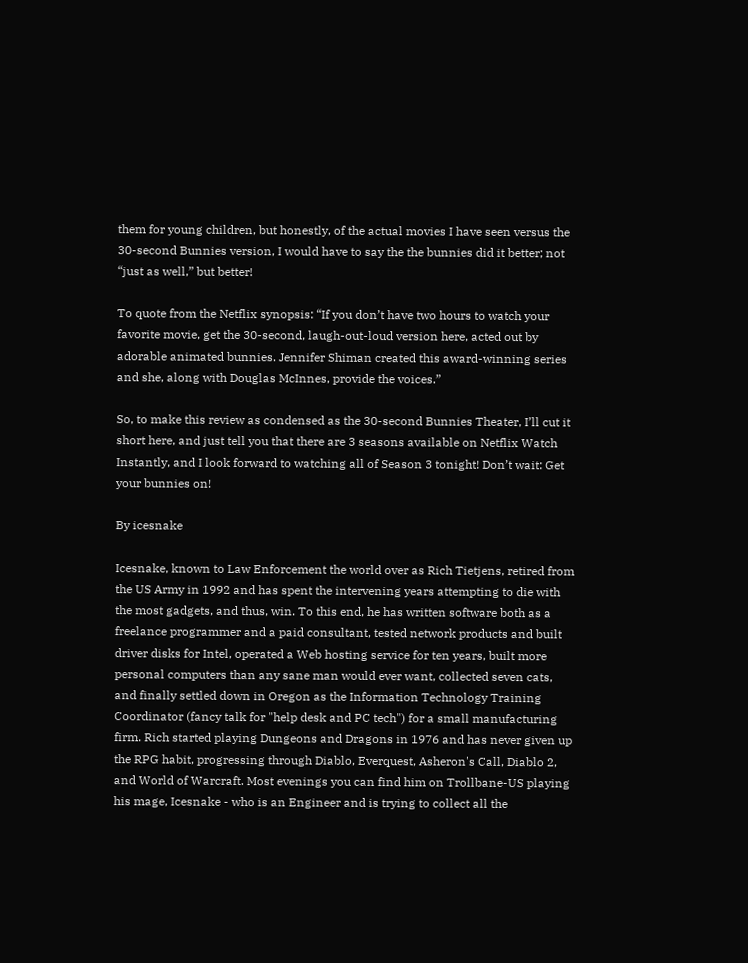them for young children, but honestly, of the actual movies I have seen versus the 30-second Bunnies version, I would have to say the the bunnies did it better; not “just as well,” but better!

To quote from the Netflix synopsis: “If you don’t have two hours to watch your favorite movie, get the 30-second, laugh-out-loud version here, acted out by adorable animated bunnies. Jennifer Shiman created this award-winning series and she, along with Douglas McInnes, provide the voices.”

So, to make this review as condensed as the 30-second Bunnies Theater, I’ll cut it short here, and just tell you that there are 3 seasons available on Netflix Watch Instantly, and I look forward to watching all of Season 3 tonight! Don’t wait: Get your bunnies on!

By icesnake

Icesnake, known to Law Enforcement the world over as Rich Tietjens, retired from the US Army in 1992 and has spent the intervening years attempting to die with the most gadgets, and thus, win. To this end, he has written software both as a freelance programmer and a paid consultant, tested network products and built driver disks for Intel, operated a Web hosting service for ten years, built more personal computers than any sane man would ever want, collected seven cats, and finally settled down in Oregon as the Information Technology Training Coordinator (fancy talk for "help desk and PC tech") for a small manufacturing firm. Rich started playing Dungeons and Dragons in 1976 and has never given up the RPG habit, progressing through Diablo, Everquest, Asheron's Call, Diablo 2, and World of Warcraft. Most evenings you can find him on Trollbane-US playing his mage, Icesnake - who is an Engineer and is trying to collect all the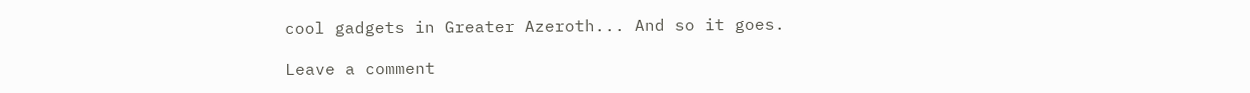cool gadgets in Greater Azeroth... And so it goes.

Leave a comment